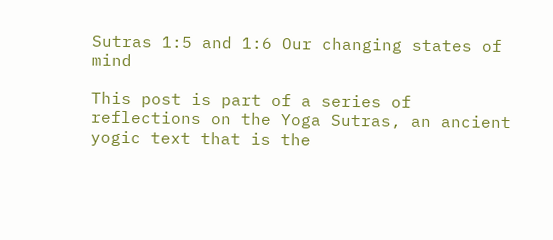Sutras 1:5 and 1:6 Our changing states of mind

This post is part of a series of reflections on the Yoga Sutras, an ancient yogic text that is the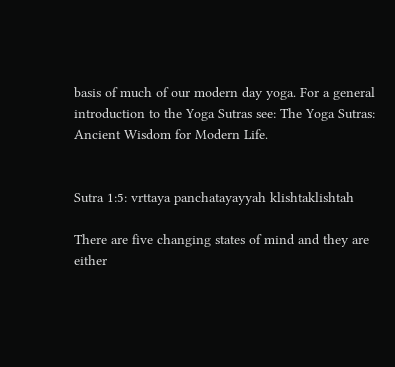basis of much of our modern day yoga. For a general introduction to the Yoga Sutras see: The Yoga Sutras: Ancient Wisdom for Modern Life.


Sutra 1:5: vrttaya panchatayayyah klishtaklishtah

There are five changing states of mind and they are either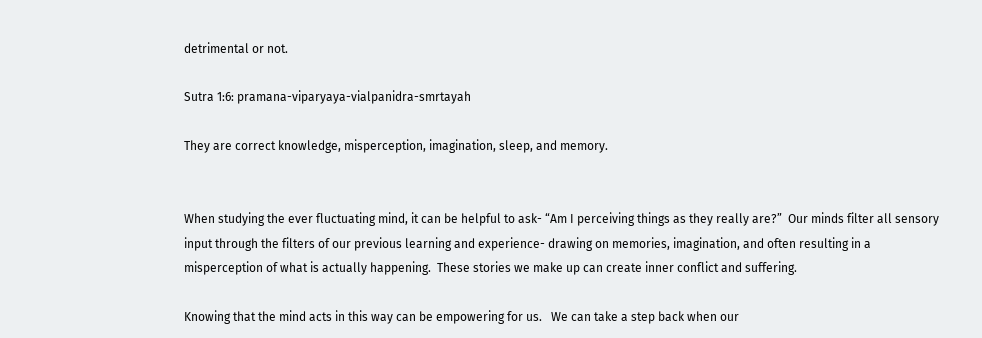detrimental or not.

Sutra 1:6: pramana-viparyaya-vialpanidra-smrtayah

They are correct knowledge, misperception, imagination, sleep, and memory.


When studying the ever fluctuating mind, it can be helpful to ask- “Am I perceiving things as they really are?”  Our minds filter all sensory input through the filters of our previous learning and experience- drawing on memories, imagination, and often resulting in a misperception of what is actually happening.  These stories we make up can create inner conflict and suffering.

Knowing that the mind acts in this way can be empowering for us.   We can take a step back when our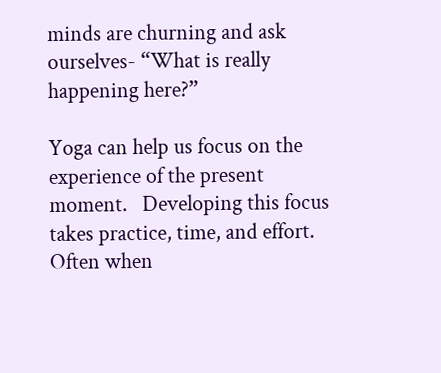minds are churning and ask ourselves- “What is really happening here?”

Yoga can help us focus on the experience of the present moment.   Developing this focus takes practice, time, and effort. Often when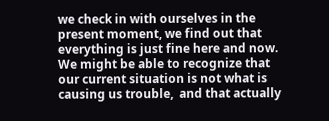we check in with ourselves in the present moment, we find out that everything is just fine here and now.   We might be able to recognize that our current situation is not what is causing us trouble,  and that actually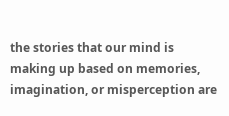the stories that our mind is making up based on memories, imagination, or misperception are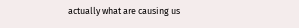actually what are causing us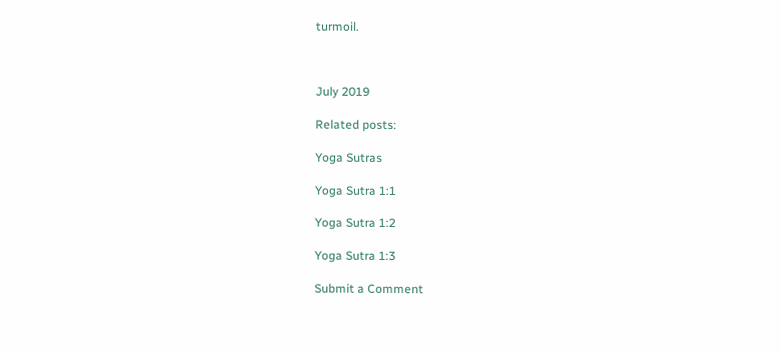turmoil.



July 2019

Related posts:

Yoga Sutras

Yoga Sutra 1:1

Yoga Sutra 1:2

Yoga Sutra 1:3

Submit a Comment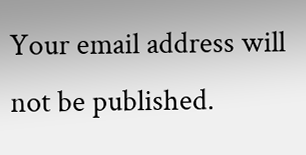Your email address will not be published.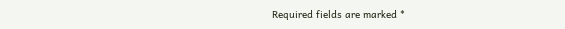Required fields are marked *